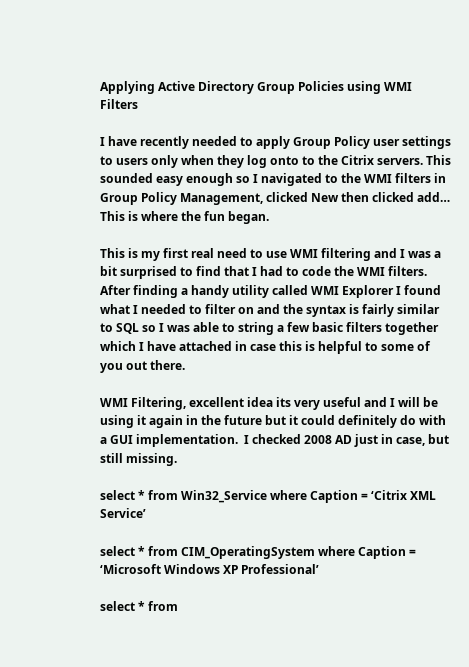Applying Active Directory Group Policies using WMI Filters

I have recently needed to apply Group Policy user settings to users only when they log onto to the Citrix servers. This sounded easy enough so I navigated to the WMI filters in Group Policy Management, clicked New then clicked add…   This is where the fun began.

This is my first real need to use WMI filtering and I was a bit surprised to find that I had to code the WMI filters.  After finding a handy utility called WMI Explorer I found what I needed to filter on and the syntax is fairly similar to SQL so I was able to string a few basic filters together which I have attached in case this is helpful to some of you out there.

WMI Filtering, excellent idea its very useful and I will be using it again in the future but it could definitely do with a GUI implementation.  I checked 2008 AD just in case, but still missing.

select * from Win32_Service where Caption = ‘Citrix XML Service’

select * from CIM_OperatingSystem where Caption = ‘Microsoft Windows XP Professional’

select * from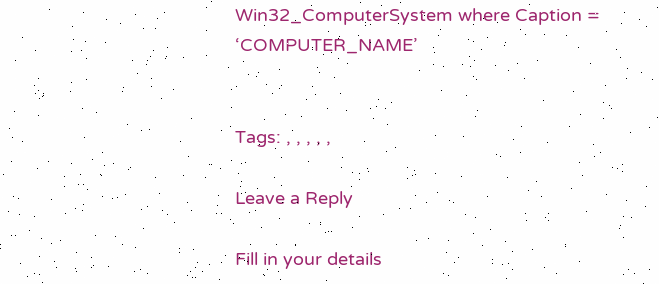Win32_ComputerSystem where Caption = ‘COMPUTER_NAME’


Tags: , , , , ,

Leave a Reply

Fill in your details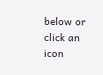below or click an icon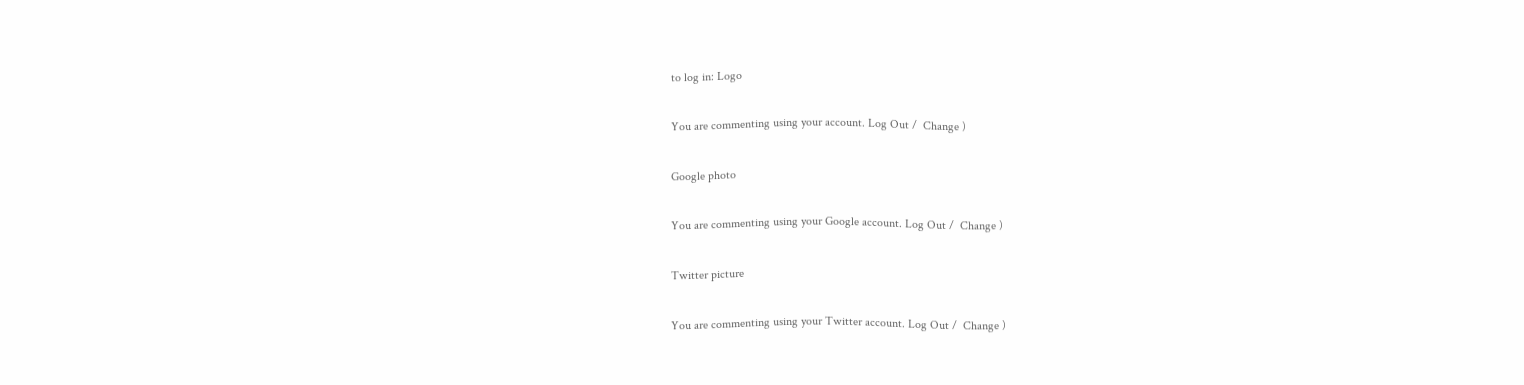to log in: Logo

You are commenting using your account. Log Out /  Change )

Google photo

You are commenting using your Google account. Log Out /  Change )

Twitter picture

You are commenting using your Twitter account. Log Out /  Change )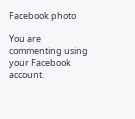Facebook photo

You are commenting using your Facebook account.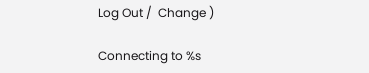Log Out /  Change )

Connecting to %s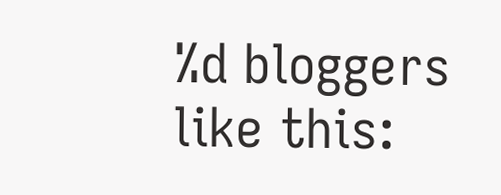%d bloggers like this: